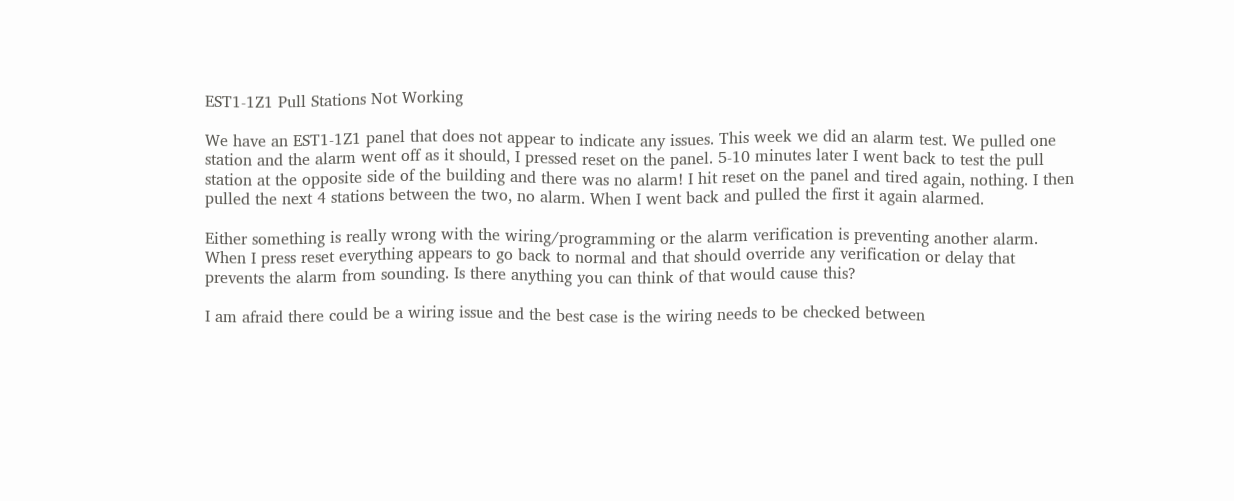EST1-1Z1 Pull Stations Not Working

We have an EST1-1Z1 panel that does not appear to indicate any issues. This week we did an alarm test. We pulled one station and the alarm went off as it should, I pressed reset on the panel. 5-10 minutes later I went back to test the pull station at the opposite side of the building and there was no alarm! I hit reset on the panel and tired again, nothing. I then pulled the next 4 stations between the two, no alarm. When I went back and pulled the first it again alarmed.

Either something is really wrong with the wiring/programming or the alarm verification is preventing another alarm. When I press reset everything appears to go back to normal and that should override any verification or delay that prevents the alarm from sounding. Is there anything you can think of that would cause this?

I am afraid there could be a wiring issue and the best case is the wiring needs to be checked between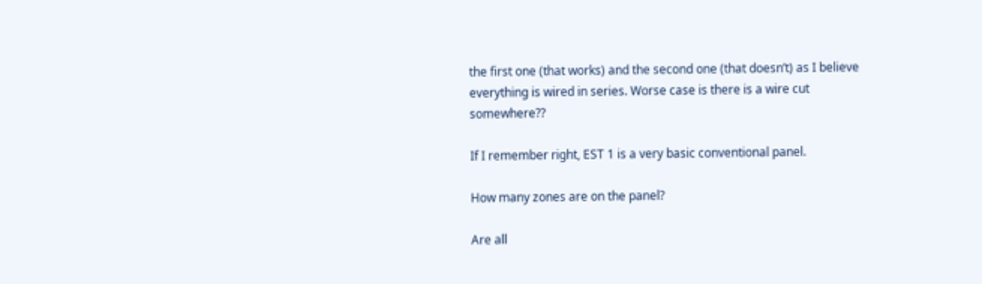the first one (that works) and the second one (that doesn’t) as I believe everything is wired in series. Worse case is there is a wire cut somewhere??

If I remember right, EST 1 is a very basic conventional panel.

How many zones are on the panel?

Are all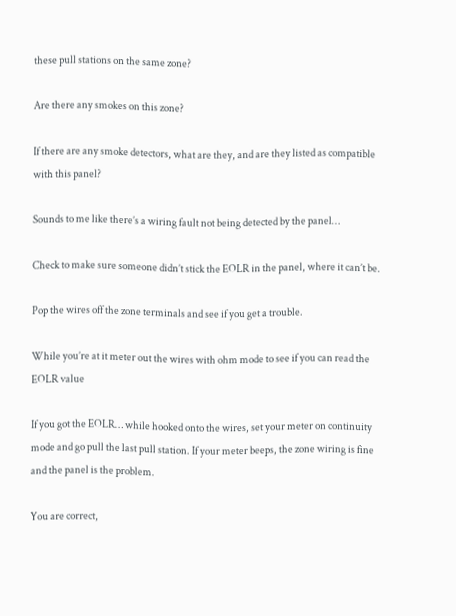these pull stations on the same zone?

Are there any smokes on this zone?

If there are any smoke detectors, what are they, and are they listed as compatible with this panel?

Sounds to me like there’s a wiring fault not being detected by the panel…

Check to make sure someone didn’t stick the EOLR in the panel, where it can’t be.

Pop the wires off the zone terminals and see if you get a trouble.

While you’re at it meter out the wires with ohm mode to see if you can read the EOLR value

If you got the EOLR… while hooked onto the wires, set your meter on continuity mode and go pull the last pull station. If your meter beeps, the zone wiring is fine and the panel is the problem.

You are correct,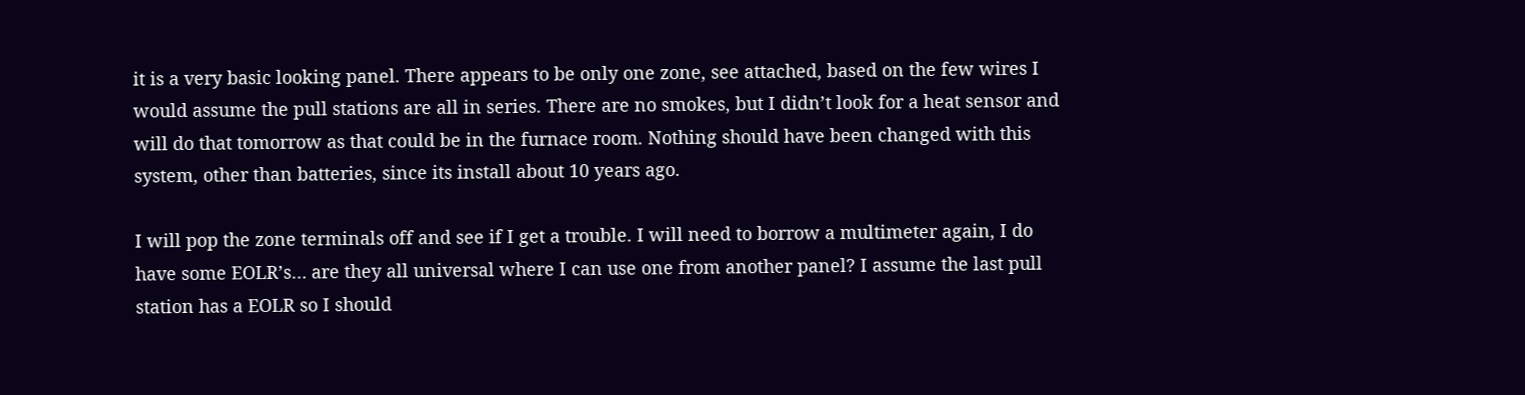it is a very basic looking panel. There appears to be only one zone, see attached, based on the few wires I would assume the pull stations are all in series. There are no smokes, but I didn’t look for a heat sensor and will do that tomorrow as that could be in the furnace room. Nothing should have been changed with this system, other than batteries, since its install about 10 years ago.

I will pop the zone terminals off and see if I get a trouble. I will need to borrow a multimeter again, I do have some EOLR’s… are they all universal where I can use one from another panel? I assume the last pull station has a EOLR so I should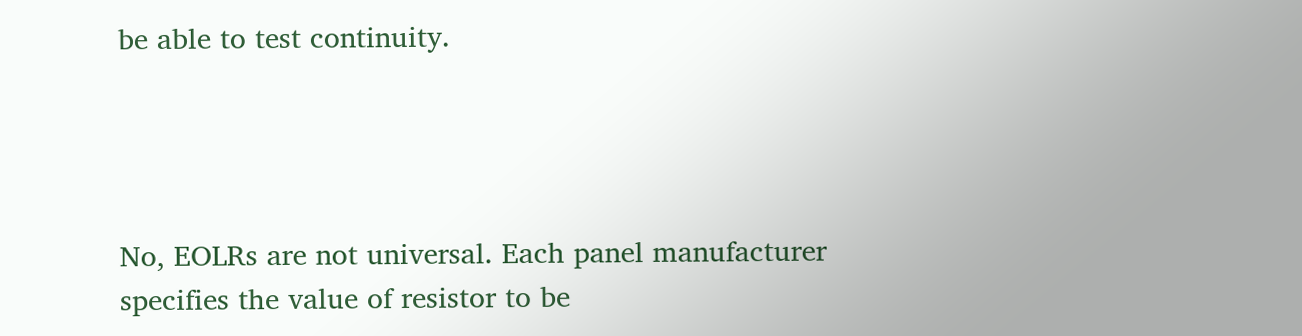be able to test continuity.




No, EOLRs are not universal. Each panel manufacturer specifies the value of resistor to be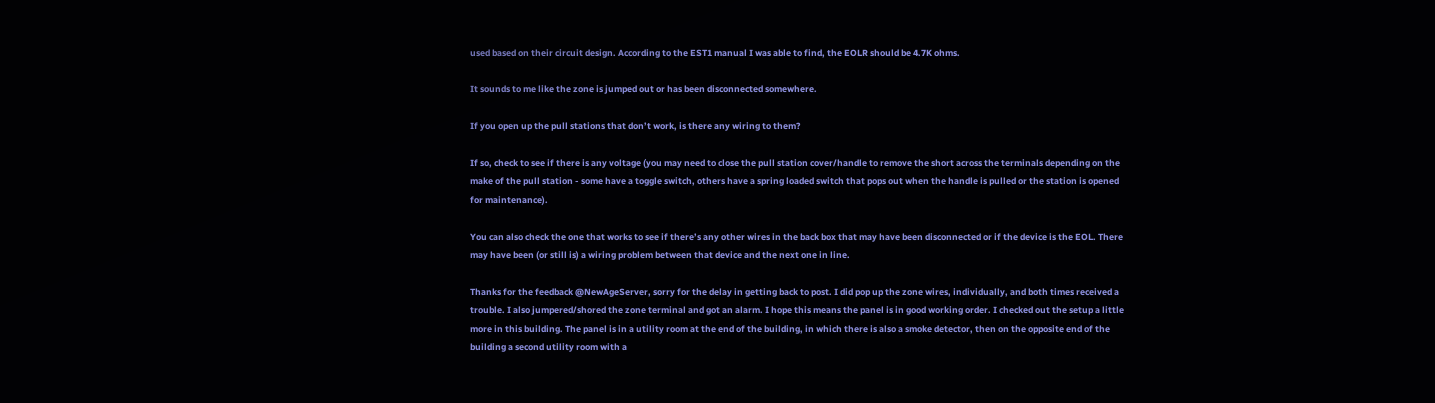used based on their circuit design. According to the EST1 manual I was able to find, the EOLR should be 4.7K ohms.

It sounds to me like the zone is jumped out or has been disconnected somewhere.

If you open up the pull stations that don’t work, is there any wiring to them?

If so, check to see if there is any voltage (you may need to close the pull station cover/handle to remove the short across the terminals depending on the make of the pull station - some have a toggle switch, others have a spring loaded switch that pops out when the handle is pulled or the station is opened for maintenance).

You can also check the one that works to see if there’s any other wires in the back box that may have been disconnected or if the device is the EOL. There may have been (or still is) a wiring problem between that device and the next one in line.

Thanks for the feedback @NewAgeServer, sorry for the delay in getting back to post. I did pop up the zone wires, individually, and both times received a trouble. I also jumpered/shored the zone terminal and got an alarm. I hope this means the panel is in good working order. I checked out the setup a little more in this building. The panel is in a utility room at the end of the building, in which there is also a smoke detector, then on the opposite end of the building a second utility room with a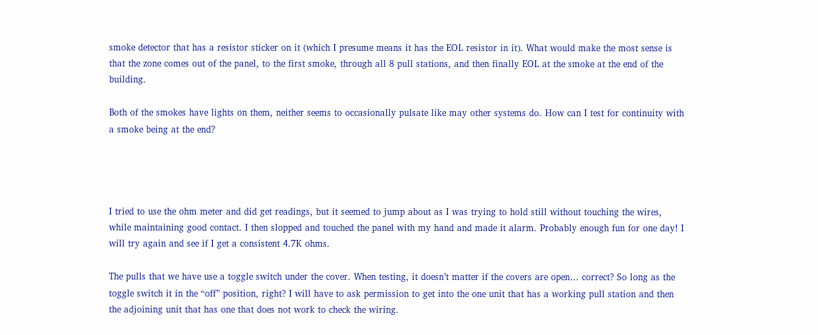smoke detector that has a resistor sticker on it (which I presume means it has the EOL resistor in it). What would make the most sense is that the zone comes out of the panel, to the first smoke, through all 8 pull stations, and then finally EOL at the smoke at the end of the building.

Both of the smokes have lights on them, neither seems to occasionally pulsate like may other systems do. How can I test for continuity with a smoke being at the end?




I tried to use the ohm meter and did get readings, but it seemed to jump about as I was trying to hold still without touching the wires, while maintaining good contact. I then slopped and touched the panel with my hand and made it alarm. Probably enough fun for one day! I will try again and see if I get a consistent 4.7K ohms.

The pulls that we have use a toggle switch under the cover. When testing, it doesn’t matter if the covers are open… correct? So long as the toggle switch it in the “off” position, right? I will have to ask permission to get into the one unit that has a working pull station and then the adjoining unit that has one that does not work to check the wiring.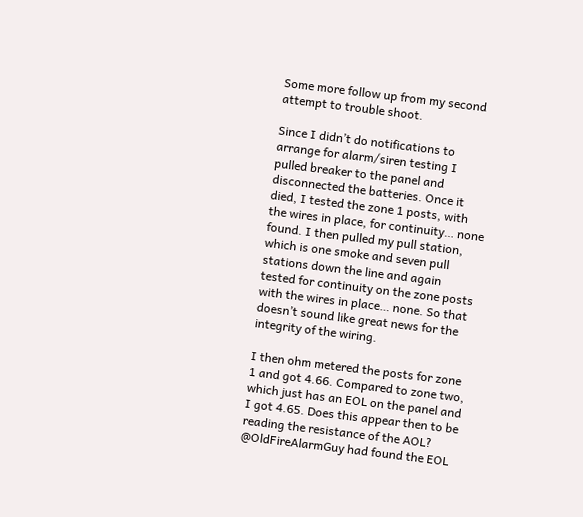Some more follow up from my second attempt to trouble shoot.

Since I didn’t do notifications to arrange for alarm/siren testing I pulled breaker to the panel and disconnected the batteries. Once it died, I tested the zone 1 posts, with the wires in place, for continuity… none found. I then pulled my pull station, which is one smoke and seven pull stations down the line and again tested for continuity on the zone posts with the wires in place… none. So that doesn’t sound like great news for the integrity of the wiring.

I then ohm metered the posts for zone 1 and got 4.66. Compared to zone two, which just has an EOL on the panel and I got 4.65. Does this appear then to be reading the resistance of the AOL? @OldFireAlarmGuy had found the EOL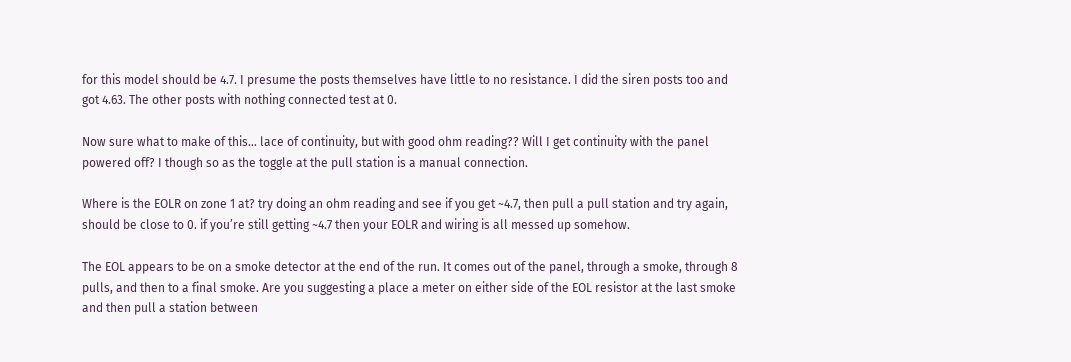for this model should be 4.7. I presume the posts themselves have little to no resistance. I did the siren posts too and got 4.63. The other posts with nothing connected test at 0.

Now sure what to make of this… lace of continuity, but with good ohm reading?? Will I get continuity with the panel powered off? I though so as the toggle at the pull station is a manual connection.

Where is the EOLR on zone 1 at? try doing an ohm reading and see if you get ~4.7, then pull a pull station and try again, should be close to 0. if you’re still getting ~4.7 then your EOLR and wiring is all messed up somehow.

The EOL appears to be on a smoke detector at the end of the run. It comes out of the panel, through a smoke, through 8 pulls, and then to a final smoke. Are you suggesting a place a meter on either side of the EOL resistor at the last smoke and then pull a station between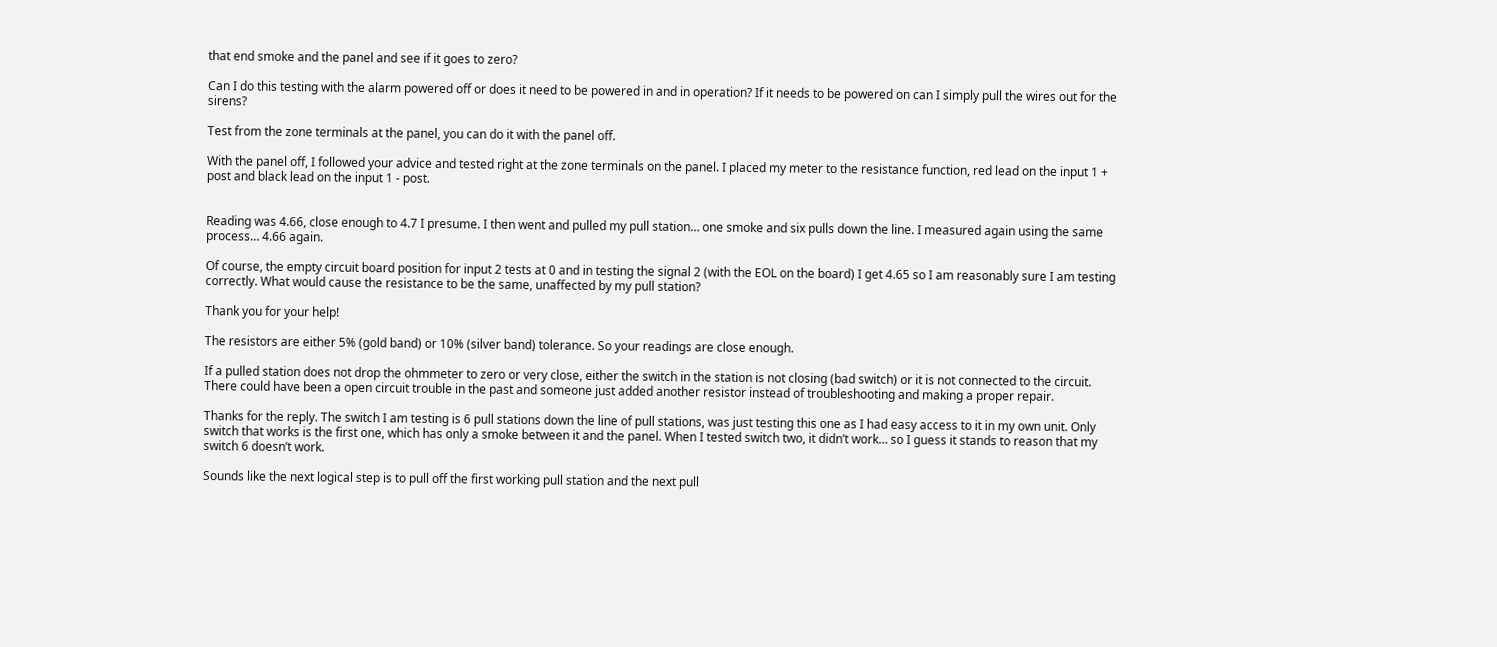that end smoke and the panel and see if it goes to zero?

Can I do this testing with the alarm powered off or does it need to be powered in and in operation? If it needs to be powered on can I simply pull the wires out for the sirens?

Test from the zone terminals at the panel, you can do it with the panel off.

With the panel off, I followed your advice and tested right at the zone terminals on the panel. I placed my meter to the resistance function, red lead on the input 1 + post and black lead on the input 1 - post.


Reading was 4.66, close enough to 4.7 I presume. I then went and pulled my pull station… one smoke and six pulls down the line. I measured again using the same process… 4.66 again.

Of course, the empty circuit board position for input 2 tests at 0 and in testing the signal 2 (with the EOL on the board) I get 4.65 so I am reasonably sure I am testing correctly. What would cause the resistance to be the same, unaffected by my pull station?

Thank you for your help!

The resistors are either 5% (gold band) or 10% (silver band) tolerance. So your readings are close enough.

If a pulled station does not drop the ohmmeter to zero or very close, either the switch in the station is not closing (bad switch) or it is not connected to the circuit. There could have been a open circuit trouble in the past and someone just added another resistor instead of troubleshooting and making a proper repair.

Thanks for the reply. The switch I am testing is 6 pull stations down the line of pull stations, was just testing this one as I had easy access to it in my own unit. Only switch that works is the first one, which has only a smoke between it and the panel. When I tested switch two, it didn’t work… so I guess it stands to reason that my switch 6 doesn’t work.

Sounds like the next logical step is to pull off the first working pull station and the next pull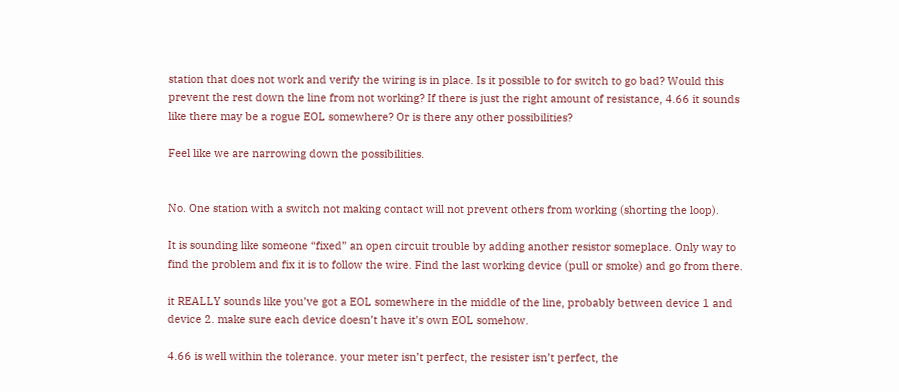station that does not work and verify the wiring is in place. Is it possible to for switch to go bad? Would this prevent the rest down the line from not working? If there is just the right amount of resistance, 4.66 it sounds like there may be a rogue EOL somewhere? Or is there any other possibilities?

Feel like we are narrowing down the possibilities.


No. One station with a switch not making contact will not prevent others from working (shorting the loop).

It is sounding like someone “fixed” an open circuit trouble by adding another resistor someplace. Only way to find the problem and fix it is to follow the wire. Find the last working device (pull or smoke) and go from there.

it REALLY sounds like you’ve got a EOL somewhere in the middle of the line, probably between device 1 and device 2. make sure each device doesn’t have it’s own EOL somehow.

4.66 is well within the tolerance. your meter isn’t perfect, the resister isn’t perfect, the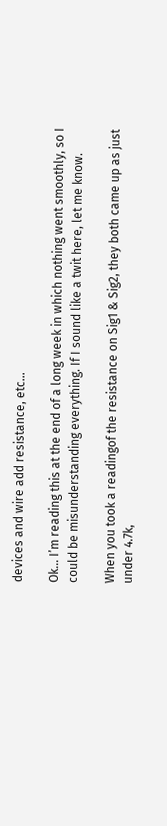devices and wire add resistance, etc…

Ok… I’m reading this at the end of a long week in which nothing went smoothly, so I could be misunderstanding everything. If I sound like a twit here, let me know.

When you took a readingof the resistance on Sig1 & Sig2, they both came up as just under 4.7k,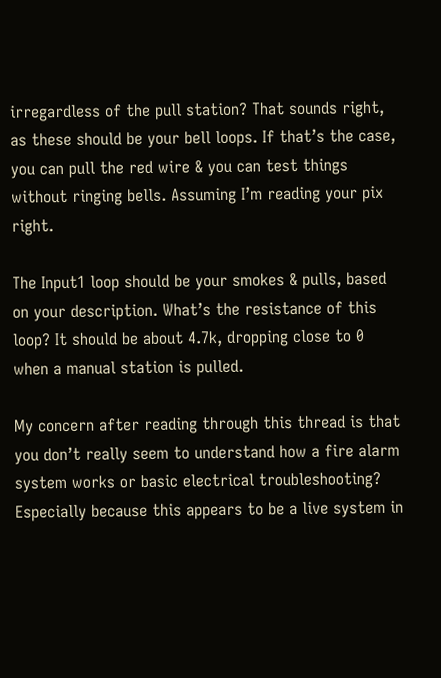irregardless of the pull station? That sounds right, as these should be your bell loops. If that’s the case, you can pull the red wire & you can test things without ringing bells. Assuming I’m reading your pix right.

The Input1 loop should be your smokes & pulls, based on your description. What’s the resistance of this loop? It should be about 4.7k, dropping close to 0 when a manual station is pulled.

My concern after reading through this thread is that you don’t really seem to understand how a fire alarm system works or basic electrical troubleshooting? Especially because this appears to be a live system in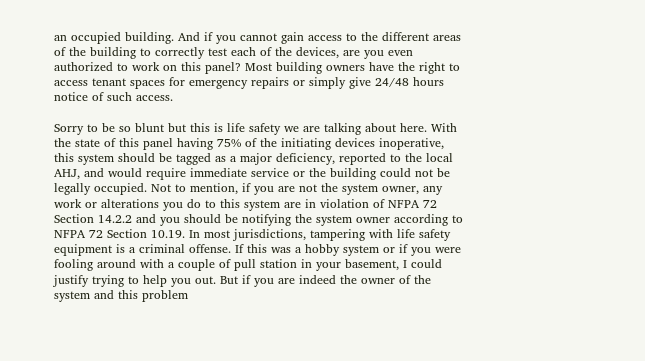an occupied building. And if you cannot gain access to the different areas of the building to correctly test each of the devices, are you even authorized to work on this panel? Most building owners have the right to access tenant spaces for emergency repairs or simply give 24/48 hours notice of such access.

Sorry to be so blunt but this is life safety we are talking about here. With the state of this panel having 75% of the initiating devices inoperative, this system should be tagged as a major deficiency, reported to the local AHJ, and would require immediate service or the building could not be legally occupied. Not to mention, if you are not the system owner, any work or alterations you do to this system are in violation of NFPA 72 Section 14.2.2 and you should be notifying the system owner according to NFPA 72 Section 10.19. In most jurisdictions, tampering with life safety equipment is a criminal offense. If this was a hobby system or if you were fooling around with a couple of pull station in your basement, I could justify trying to help you out. But if you are indeed the owner of the system and this problem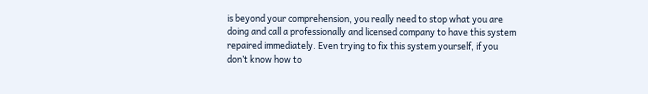is beyond your comprehension, you really need to stop what you are doing and call a professionally and licensed company to have this system repaired immediately. Even trying to fix this system yourself, if you don’t know how to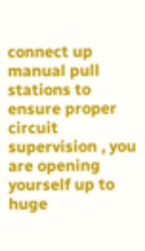connect up manual pull stations to ensure proper circuit supervision , you are opening yourself up to huge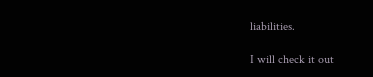liabilities.

I will check it out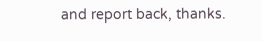and report back, thanks.